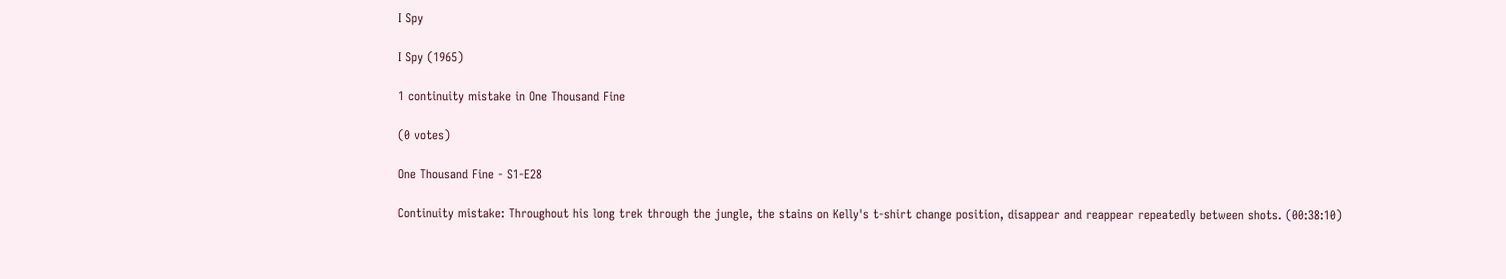I Spy

I Spy (1965)

1 continuity mistake in One Thousand Fine

(0 votes)

One Thousand Fine - S1-E28

Continuity mistake: Throughout his long trek through the jungle, the stains on Kelly's t-shirt change position, disappear and reappear repeatedly between shots. (00:38:10)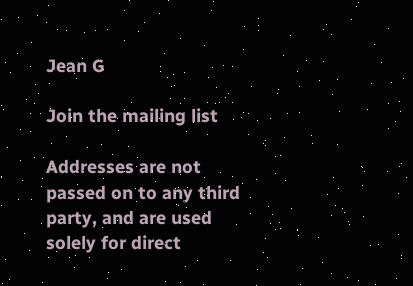Jean G

Join the mailing list

Addresses are not passed on to any third party, and are used solely for direct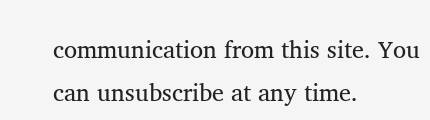communication from this site. You can unsubscribe at any time.